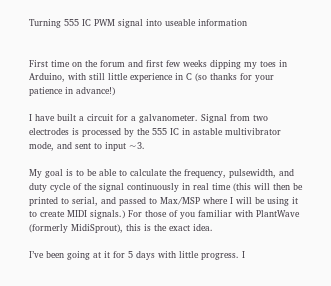Turning 555 IC PWM signal into useable information


First time on the forum and first few weeks dipping my toes in Arduino, with still little experience in C (so thanks for your patience in advance!)

I have built a circuit for a galvanometer. Signal from two electrodes is processed by the 555 IC in astable multivibrator mode, and sent to input ~3.

My goal is to be able to calculate the frequency, pulsewidth, and duty cycle of the signal continuously in real time (this will then be printed to serial, and passed to Max/MSP where I will be using it to create MIDI signals.) For those of you familiar with PlantWave (formerly MidiSprout), this is the exact idea.

I’ve been going at it for 5 days with little progress. I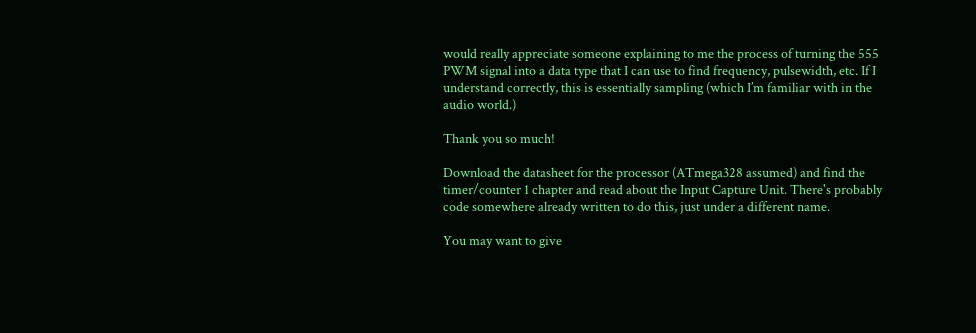would really appreciate someone explaining to me the process of turning the 555 PWM signal into a data type that I can use to find frequency, pulsewidth, etc. If I understand correctly, this is essentially sampling (which I’m familiar with in the audio world.)

Thank you so much!

Download the datasheet for the processor (ATmega328 assumed) and find the timer/counter 1 chapter and read about the Input Capture Unit. There's probably code somewhere already written to do this, just under a different name.

You may want to give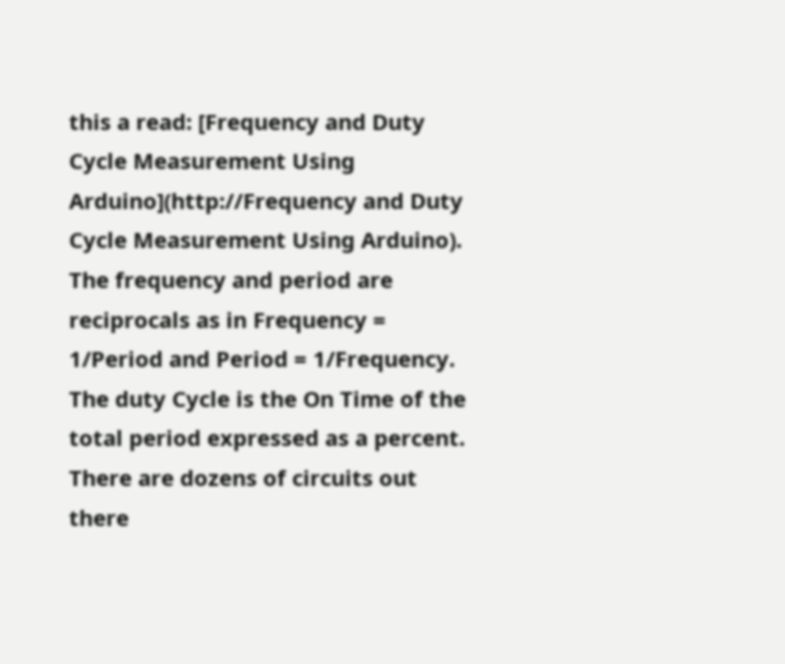this a read: [Frequency and Duty Cycle Measurement Using Arduino](http://Frequency and Duty Cycle Measurement Using Arduino). The frequency and period are reciprocals as in Frequency = 1/Period and Period = 1/Frequency. The duty Cycle is the On Time of the total period expressed as a percent. There are dozens of circuits out there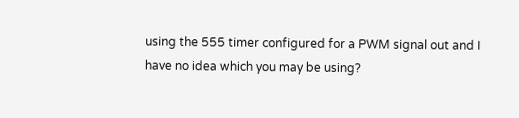using the 555 timer configured for a PWM signal out and I have no idea which you may be using?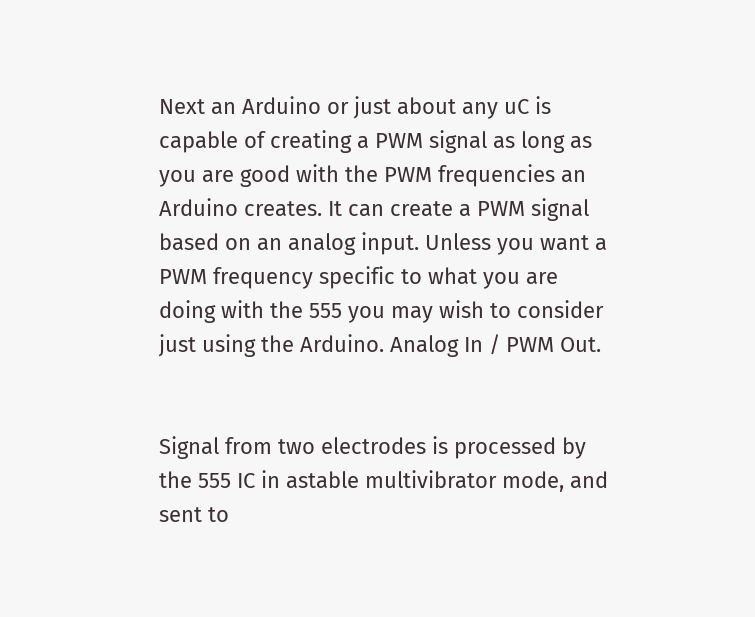Next an Arduino or just about any uC is capable of creating a PWM signal as long as you are good with the PWM frequencies an Arduino creates. It can create a PWM signal based on an analog input. Unless you want a PWM frequency specific to what you are doing with the 555 you may wish to consider just using the Arduino. Analog In / PWM Out.


Signal from two electrodes is processed by the 555 IC in astable multivibrator mode, and sent to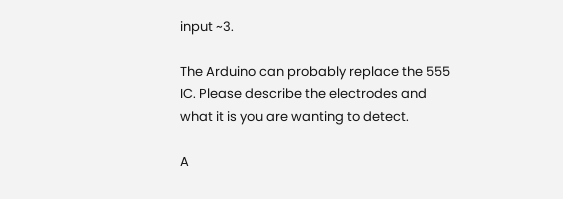input ~3.

The Arduino can probably replace the 555 IC. Please describe the electrodes and what it is you are wanting to detect.

A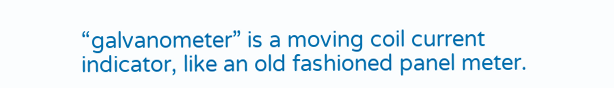“galvanometer” is a moving coil current indicator, like an old fashioned panel meter.